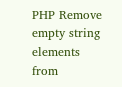PHP Remove empty string elements from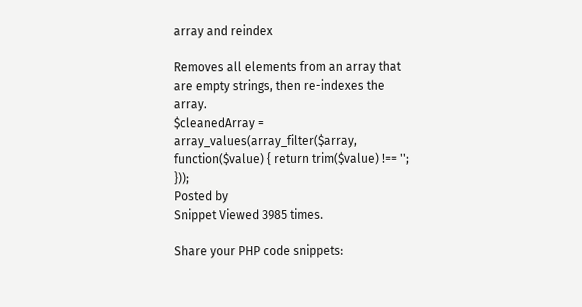array and reindex

Removes all elements from an array that are empty strings, then re-indexes the array.
$cleanedArray = array_values(array_filter($array, function($value) { return trim($value) !== ''; }));
Posted by
Snippet Viewed 3985 times.

Share your PHP code snippets: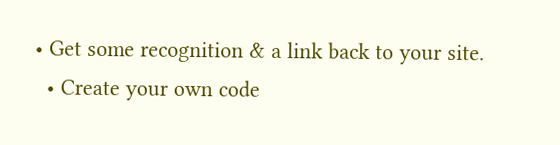• Get some recognition & a link back to your site.
  • Create your own code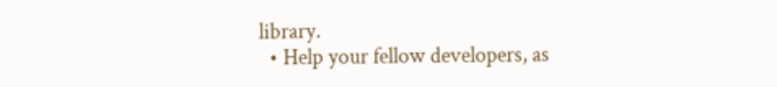library.
  • Help your fellow developers, as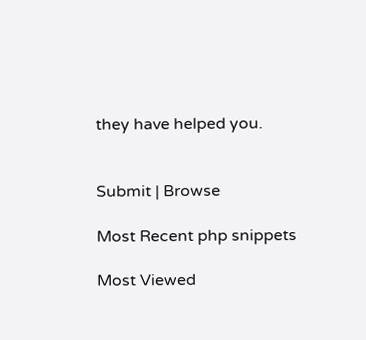they have helped you.


Submit | Browse

Most Recent php snippets

Most Viewed